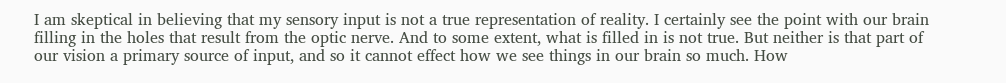I am skeptical in believing that my sensory input is not a true representation of reality. I certainly see the point with our brain filling in the holes that result from the optic nerve. And to some extent, what is filled in is not true. But neither is that part of our vision a primary source of input, and so it cannot effect how we see things in our brain so much. How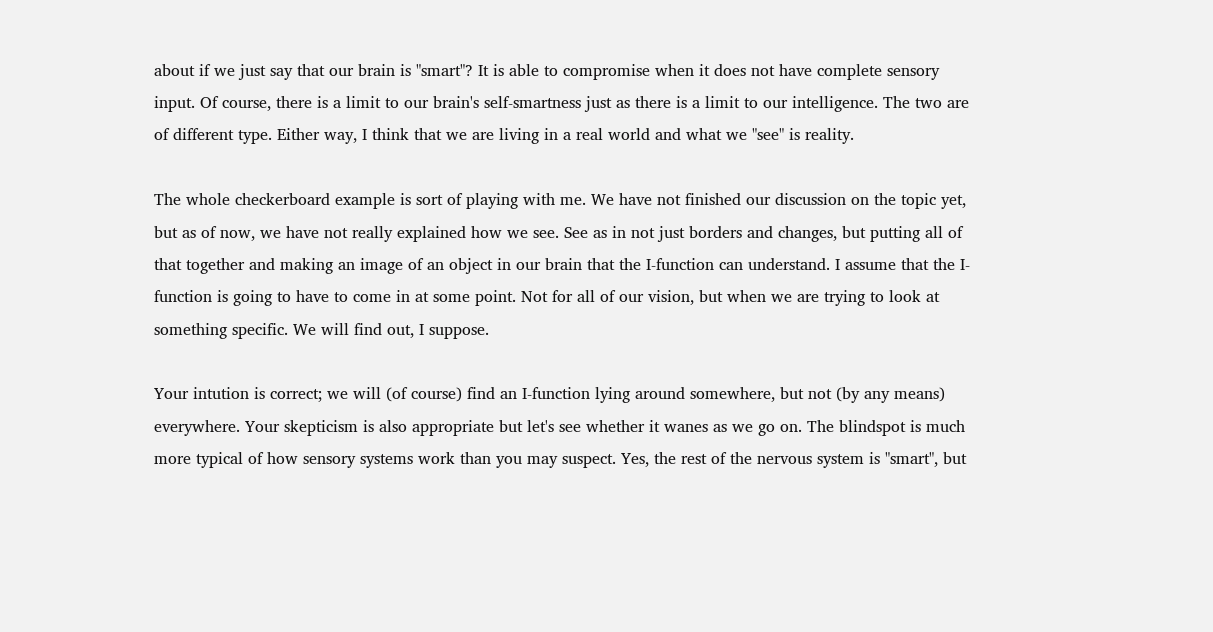about if we just say that our brain is "smart"? It is able to compromise when it does not have complete sensory input. Of course, there is a limit to our brain's self-smartness just as there is a limit to our intelligence. The two are of different type. Either way, I think that we are living in a real world and what we "see" is reality.

The whole checkerboard example is sort of playing with me. We have not finished our discussion on the topic yet, but as of now, we have not really explained how we see. See as in not just borders and changes, but putting all of that together and making an image of an object in our brain that the I-function can understand. I assume that the I-function is going to have to come in at some point. Not for all of our vision, but when we are trying to look at something specific. We will find out, I suppose.

Your intution is correct; we will (of course) find an I-function lying around somewhere, but not (by any means) everywhere. Your skepticism is also appropriate but let's see whether it wanes as we go on. The blindspot is much more typical of how sensory systems work than you may suspect. Yes, the rest of the nervous system is "smart", but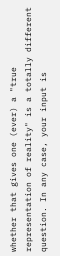whether that gives one (ever) a "true representation of reality" is a totally different question. In any case, your input is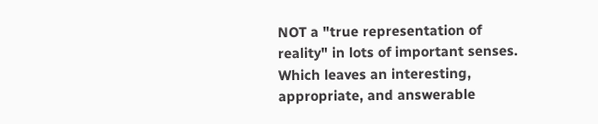NOT a "true representation of reality" in lots of important senses. Which leaves an interesting, appropriate, and answerable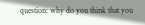question: why do you think that you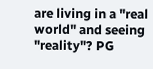are living in a "real world" and seeing "reality"? PG